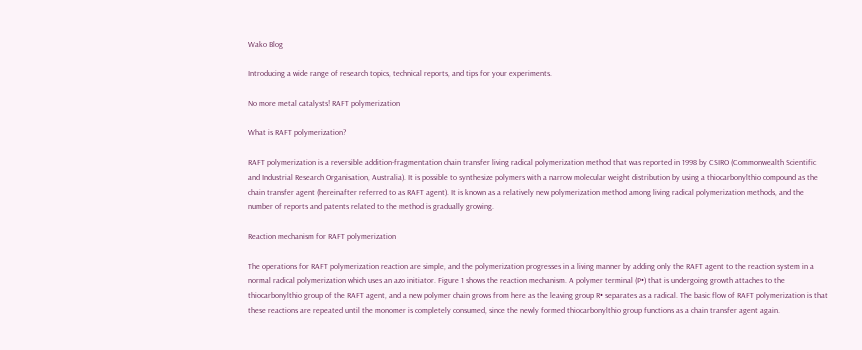Wako Blog

Introducing a wide range of research topics, technical reports, and tips for your experiments.

No more metal catalysts! RAFT polymerization

What is RAFT polymerization?

RAFT polymerization is a reversible addition-fragmentation chain transfer living radical polymerization method that was reported in 1998 by CSIRO (Commonwealth Scientific and Industrial Research Organisation, Australia). It is possible to synthesize polymers with a narrow molecular weight distribution by using a thiocarbonylthio compound as the chain transfer agent (hereinafter referred to as RAFT agent). It is known as a relatively new polymerization method among living radical polymerization methods, and the number of reports and patents related to the method is gradually growing.

Reaction mechanism for RAFT polymerization

The operations for RAFT polymerization reaction are simple, and the polymerization progresses in a living manner by adding only the RAFT agent to the reaction system in a normal radical polymerization which uses an azo initiator. Figure 1 shows the reaction mechanism. A polymer terminal (P•) that is undergoing growth attaches to the thiocarbonylthio group of the RAFT agent, and a new polymer chain grows from here as the leaving group R• separates as a radical. The basic flow of RAFT polymerization is that these reactions are repeated until the monomer is completely consumed, since the newly formed thiocarbonylthio group functions as a chain transfer agent again.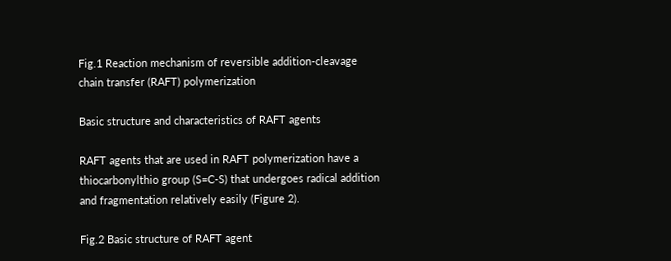Fig.1 Reaction mechanism of reversible addition-cleavage chain transfer (RAFT) polymerization

Basic structure and characteristics of RAFT agents

RAFT agents that are used in RAFT polymerization have a thiocarbonylthio group (S=C-S) that undergoes radical addition and fragmentation relatively easily (Figure 2).

Fig.2 Basic structure of RAFT agent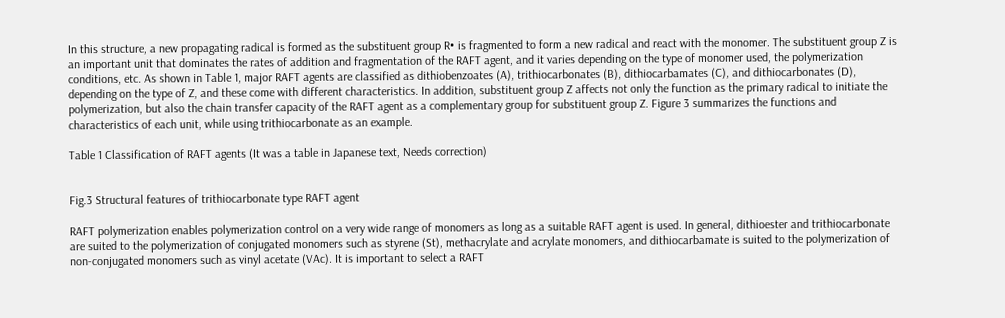In this structure, a new propagating radical is formed as the substituent group R• is fragmented to form a new radical and react with the monomer. The substituent group Z is an important unit that dominates the rates of addition and fragmentation of the RAFT agent, and it varies depending on the type of monomer used, the polymerization conditions, etc. As shown in Table 1, major RAFT agents are classified as dithiobenzoates (A), trithiocarbonates (B), dithiocarbamates (C), and dithiocarbonates (D), depending on the type of Z, and these come with different characteristics. In addition, substituent group Z affects not only the function as the primary radical to initiate the polymerization, but also the chain transfer capacity of the RAFT agent as a complementary group for substituent group Z. Figure 3 summarizes the functions and characteristics of each unit, while using trithiocarbonate as an example.

Table 1 Classification of RAFT agents (It was a table in Japanese text, Needs correction)


Fig.3 Structural features of trithiocarbonate type RAFT agent

RAFT polymerization enables polymerization control on a very wide range of monomers as long as a suitable RAFT agent is used. In general, dithioester and trithiocarbonate are suited to the polymerization of conjugated monomers such as styrene (St), methacrylate and acrylate monomers, and dithiocarbamate is suited to the polymerization of non-conjugated monomers such as vinyl acetate (VAc). It is important to select a RAFT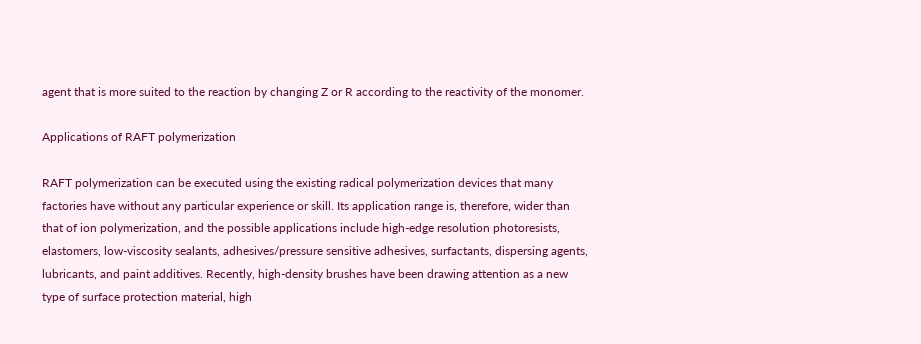agent that is more suited to the reaction by changing Z or R according to the reactivity of the monomer.

Applications of RAFT polymerization

RAFT polymerization can be executed using the existing radical polymerization devices that many factories have without any particular experience or skill. Its application range is, therefore, wider than that of ion polymerization, and the possible applications include high-edge resolution photoresists, elastomers, low-viscosity sealants, adhesives/pressure sensitive adhesives, surfactants, dispersing agents, lubricants, and paint additives. Recently, high-density brushes have been drawing attention as a new type of surface protection material, high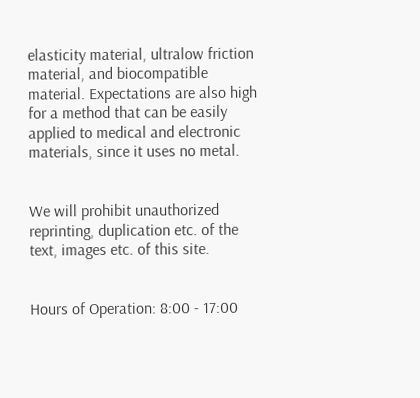elasticity material, ultralow friction material, and biocompatible material. Expectations are also high for a method that can be easily applied to medical and electronic materials, since it uses no metal.


We will prohibit unauthorized reprinting, duplication etc. of the text, images etc. of this site.


Hours of Operation: 8:00 - 17:00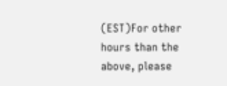(EST)For other hours than the above, please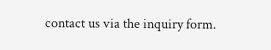contact us via the inquiry form.